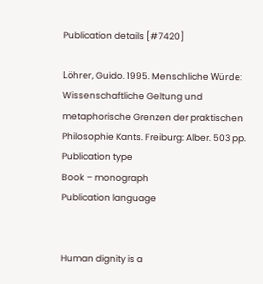Publication details [#7420]

Löhrer, Guido. 1995. Menschliche Würde: Wissenschaftliche Geltung und metaphorische Grenzen der praktischen Philosophie Kants. Freiburg: Alber. 503 pp.
Publication type
Book – monograph
Publication language


Human dignity is a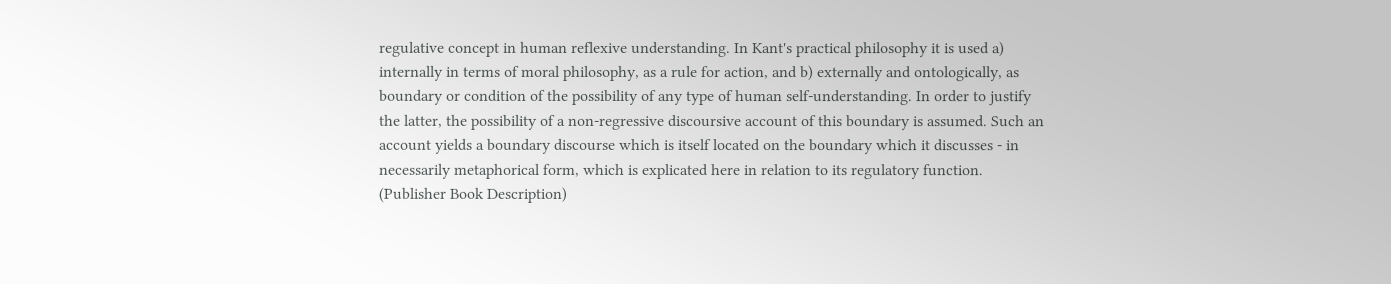regulative concept in human reflexive understanding. In Kant's practical philosophy it is used a) internally in terms of moral philosophy, as a rule for action, and b) externally and ontologically, as boundary or condition of the possibility of any type of human self-understanding. In order to justify the latter, the possibility of a non-regressive discoursive account of this boundary is assumed. Such an account yields a boundary discourse which is itself located on the boundary which it discusses - in necessarily metaphorical form, which is explicated here in relation to its regulatory function. (Publisher Book Description)